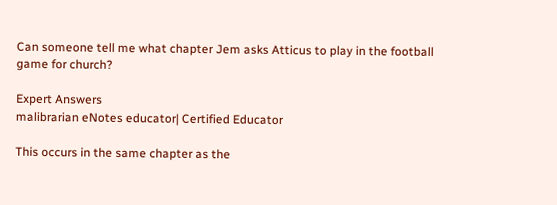Can someone tell me what chapter Jem asks Atticus to play in the football game for church?

Expert Answers
malibrarian eNotes educator| Certified Educator

This occurs in the same chapter as the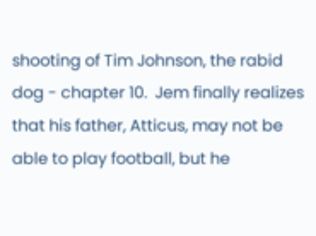shooting of Tim Johnson, the rabid dog - chapter 10.  Jem finally realizes that his father, Atticus, may not be able to play football, but he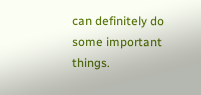can definitely do some important things.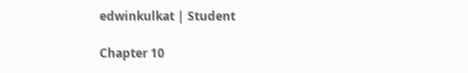edwinkulkat | Student

Chapter 10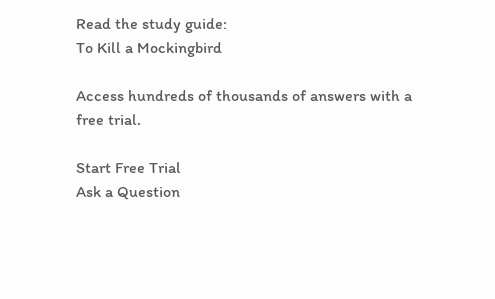Read the study guide:
To Kill a Mockingbird

Access hundreds of thousands of answers with a free trial.

Start Free Trial
Ask a Question